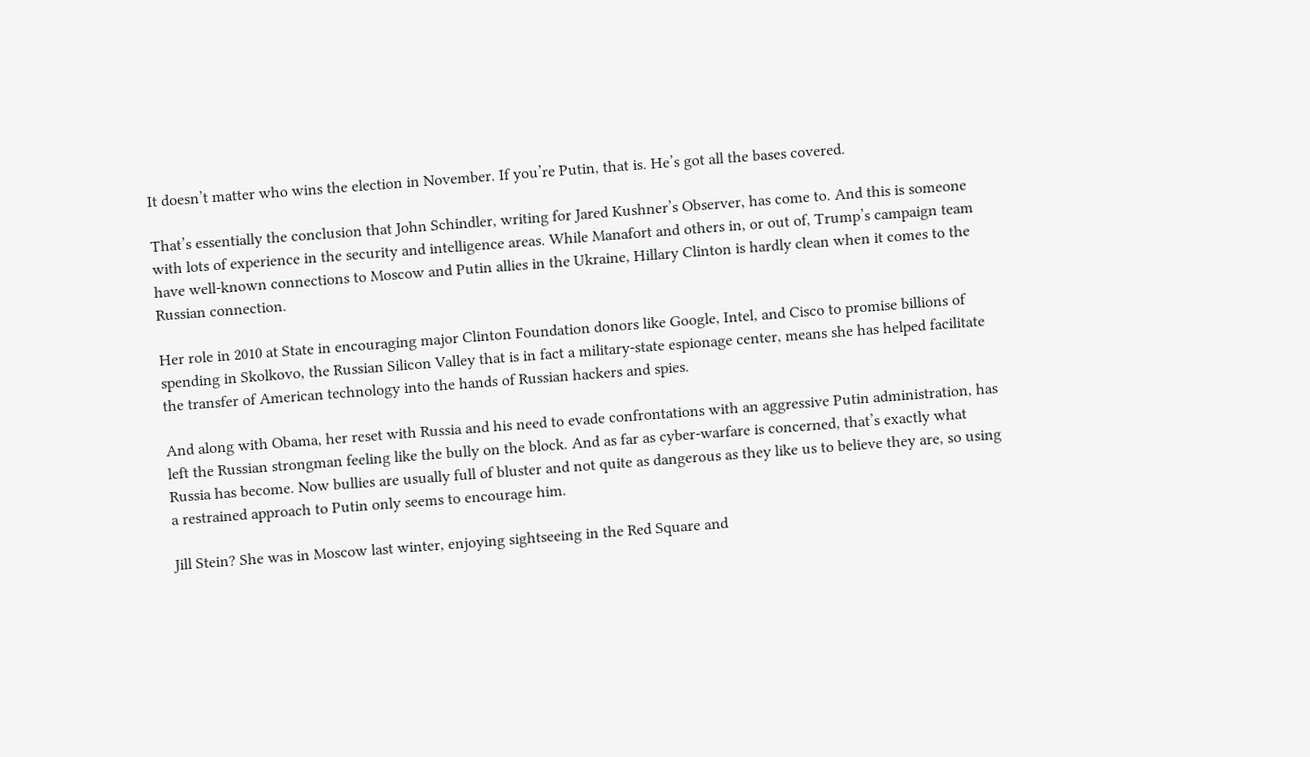It doesn’t matter who wins the election in November. If you’re Putin, that is. He’s got all the bases covered.

That’s essentially the conclusion that John Schindler, writing for Jared Kushner’s Observer, has come to. And this is someone with lots of experience in the security and intelligence areas. While Manafort and others in, or out of, Trump’s campaign team have well-known connections to Moscow and Putin allies in the Ukraine, Hillary Clinton is hardly clean when it comes to the Russian connection.

Her role in 2010 at State in encouraging major Clinton Foundation donors like Google, Intel, and Cisco to promise billions of spending in Skolkovo, the Russian Silicon Valley that is in fact a military-state espionage center, means she has helped facilitate the transfer of American technology into the hands of Russian hackers and spies.

And along with Obama, her reset with Russia and his need to evade confrontations with an aggressive Putin administration, has left the Russian strongman feeling like the bully on the block. And as far as cyber-warfare is concerned, that’s exactly what Russia has become. Now bullies are usually full of bluster and not quite as dangerous as they like us to believe they are, so using a restrained approach to Putin only seems to encourage him.

Jill Stein? She was in Moscow last winter, enjoying sightseeing in the Red Square and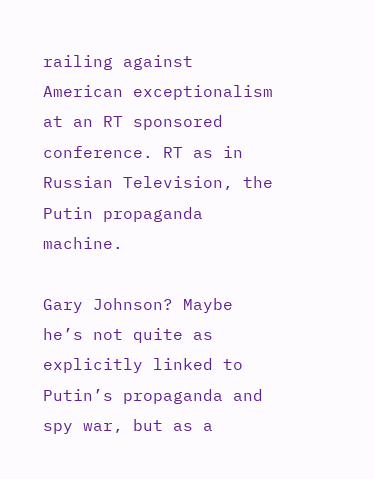railing against American exceptionalism at an RT sponsored conference. RT as in Russian Television, the Putin propaganda machine.

Gary Johnson? Maybe he’s not quite as explicitly linked to Putin’s propaganda and spy war, but as a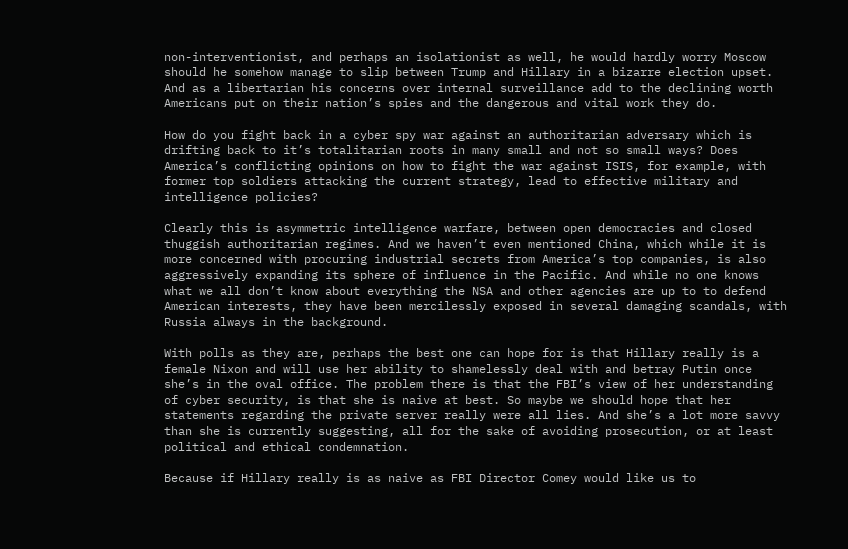non-interventionist, and perhaps an isolationist as well, he would hardly worry Moscow should he somehow manage to slip between Trump and Hillary in a bizarre election upset. And as a libertarian his concerns over internal surveillance add to the declining worth Americans put on their nation’s spies and the dangerous and vital work they do.

How do you fight back in a cyber spy war against an authoritarian adversary which is drifting back to it’s totalitarian roots in many small and not so small ways? Does America’s conflicting opinions on how to fight the war against ISIS, for example, with former top soldiers attacking the current strategy, lead to effective military and intelligence policies?

Clearly this is asymmetric intelligence warfare, between open democracies and closed thuggish authoritarian regimes. And we haven’t even mentioned China, which while it is more concerned with procuring industrial secrets from America’s top companies, is also aggressively expanding its sphere of influence in the Pacific. And while no one knows what we all don’t know about everything the NSA and other agencies are up to to defend American interests, they have been mercilessly exposed in several damaging scandals, with Russia always in the background.

With polls as they are, perhaps the best one can hope for is that Hillary really is a female Nixon and will use her ability to shamelessly deal with and betray Putin once she’s in the oval office. The problem there is that the FBI’s view of her understanding of cyber security, is that she is naive at best. So maybe we should hope that her statements regarding the private server really were all lies. And she’s a lot more savvy than she is currently suggesting, all for the sake of avoiding prosecution, or at least political and ethical condemnation.

Because if Hillary really is as naive as FBI Director Comey would like us to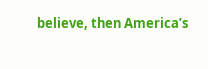believe, then America’s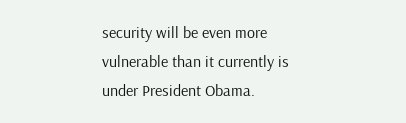security will be even more vulnerable than it currently is under President Obama.